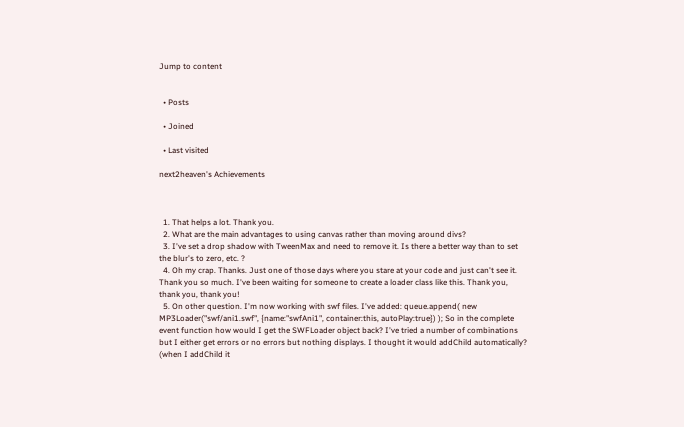Jump to content


  • Posts

  • Joined

  • Last visited

next2heaven's Achievements



  1. That helps a lot. Thank you.
  2. What are the main advantages to using canvas rather than moving around divs?
  3. I've set a drop shadow with TweenMax and need to remove it. Is there a better way than to set the blur's to zero, etc. ?
  4. Oh my crap. Thanks. Just one of those days where you stare at your code and just can't see it. Thank you so much. I've been waiting for someone to create a loader class like this. Thank you, thank you, thank you!
  5. On other question. I'm now working with swf files. I've added: queue.append( new MP3Loader("swf/ani1.swf", {name:"swfAni1", container:this, autoPlay:true}) ); So in the complete event function how would I get the SWFLoader object back? I've tried a number of combinations but I either get errors or no errors but nothing displays. I thought it would addChild automatically? (when I addChild it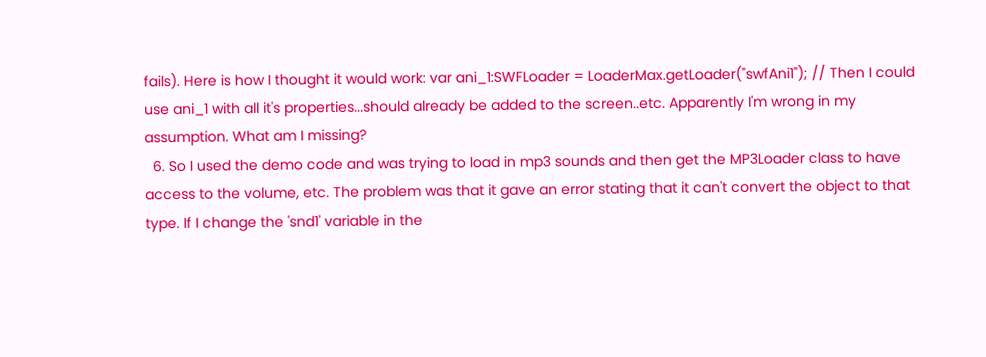fails). Here is how I thought it would work: var ani_1:SWFLoader = LoaderMax.getLoader("swfAni1"); // Then I could use ani_1 with all it's properties...should already be added to the screen..etc. Apparently I'm wrong in my assumption. What am I missing?
  6. So I used the demo code and was trying to load in mp3 sounds and then get the MP3Loader class to have access to the volume, etc. The problem was that it gave an error stating that it can't convert the object to that type. If I change the 'snd1' variable in the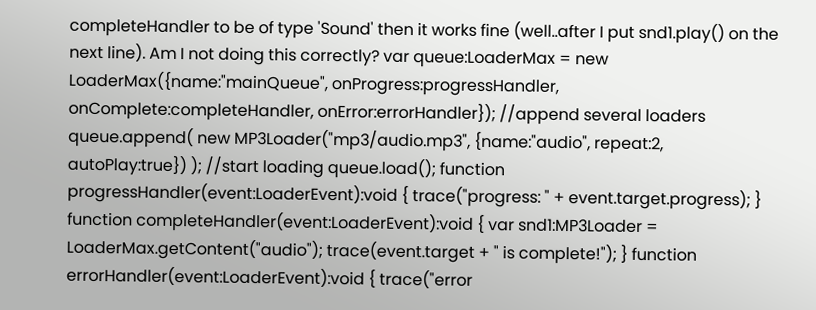completeHandler to be of type 'Sound' then it works fine (well..after I put snd1.play() on the next line). Am I not doing this correctly? var queue:LoaderMax = new LoaderMax({name:"mainQueue", onProgress:progressHandler, onComplete:completeHandler, onError:errorHandler}); //append several loaders queue.append( new MP3Loader("mp3/audio.mp3", {name:"audio", repeat:2, autoPlay:true}) ); //start loading queue.load(); function progressHandler(event:LoaderEvent):void { trace("progress: " + event.target.progress); } function completeHandler(event:LoaderEvent):void { var snd1:MP3Loader = LoaderMax.getContent("audio"); trace(event.target + " is complete!"); } function errorHandler(event:LoaderEvent):void { trace("error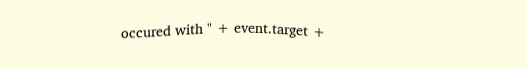occured with " + event.target +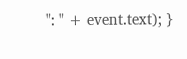": " + event.text); }